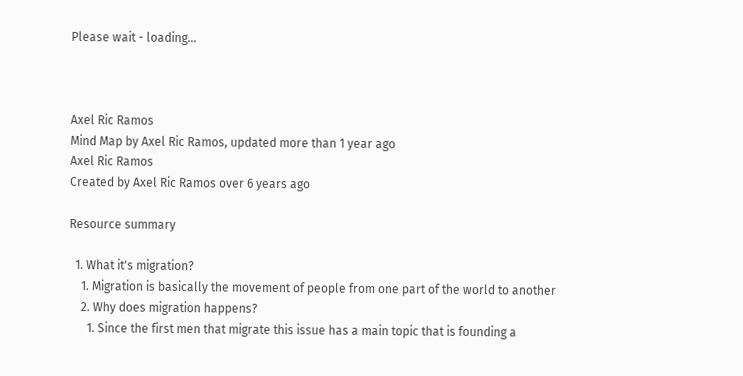Please wait - loading…



Axel Ric Ramos
Mind Map by Axel Ric Ramos, updated more than 1 year ago
Axel Ric Ramos
Created by Axel Ric Ramos over 6 years ago

Resource summary

  1. What it's migration?
    1. Migration is basically the movement of people from one part of the world to another
    2. Why does migration happens?
      1. Since the first men that migrate this issue has a main topic that is founding a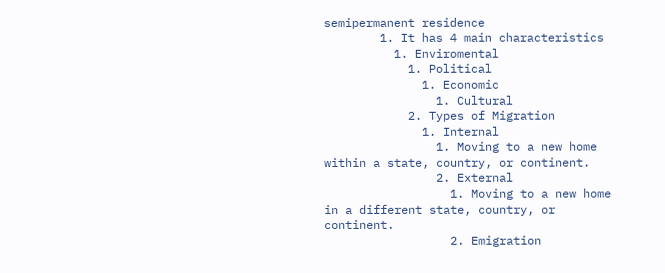semipermanent residence
        1. It has 4 main characteristics
          1. Enviromental
            1. Political
              1. Economic
                1. Cultural
            2. Types of Migration
              1. Internal
                1. Moving to a new home within a state, country, or continent.
                2. External
                  1. Moving to a new home in a different state, country, or continent.
                  2. Emigration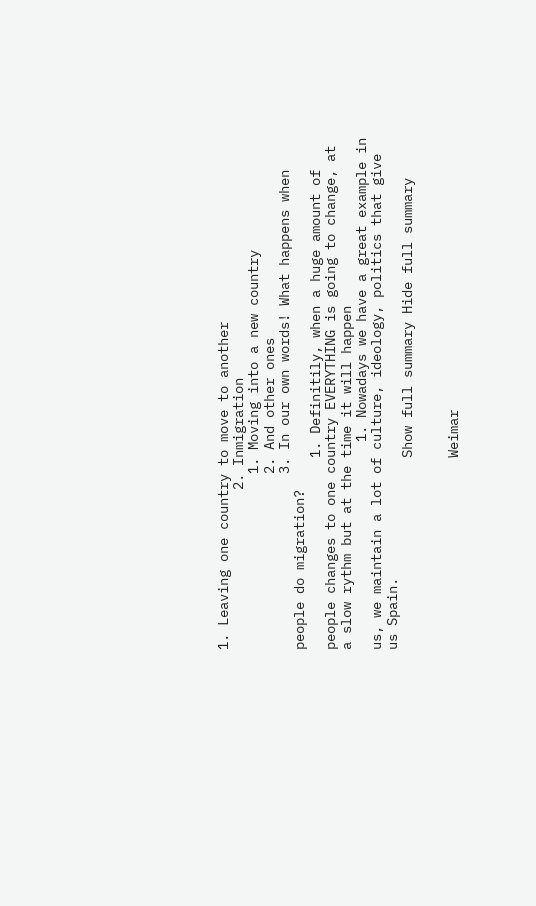1. Leaving one country to move to another
                    2. Inmigration
                      1. Moving into a new country
                      2. And other ones
                      3. In our own words! What happens when people do migration?
                        1. Definitily, when a huge amount of people changes to one country EVERYTHING is going to change, at a slow rythm but at the time it will happen
                          1. Nowadays we have a great example in us, we maintain a lot of culture, ideology, politics that give us Spain.
                        Show full summary Hide full summary


                        Weimar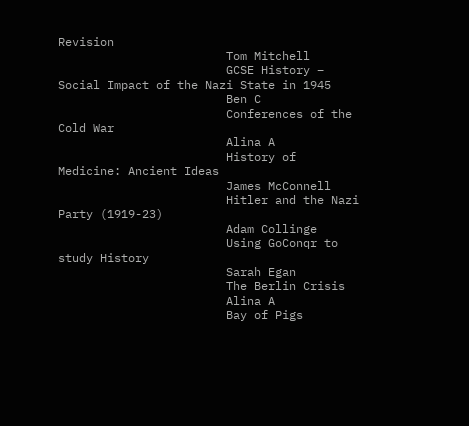Revision
                        Tom Mitchell
                        GCSE History – Social Impact of the Nazi State in 1945
                        Ben C
                        Conferences of the Cold War
                        Alina A
                        History of Medicine: Ancient Ideas
                        James McConnell
                        Hitler and the Nazi Party (1919-23)
                        Adam Collinge
                        Using GoConqr to study History
                        Sarah Egan
                        The Berlin Crisis
                        Alina A
                        Bay of Pigs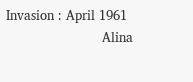Invasion : April 1961
                        Alina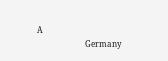A
                        Germany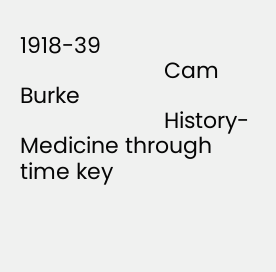1918-39
                        Cam Burke
                        History- Medicine through time key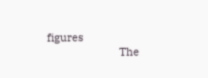figures
                        The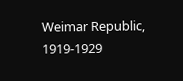Weimar Republic, 1919-1929